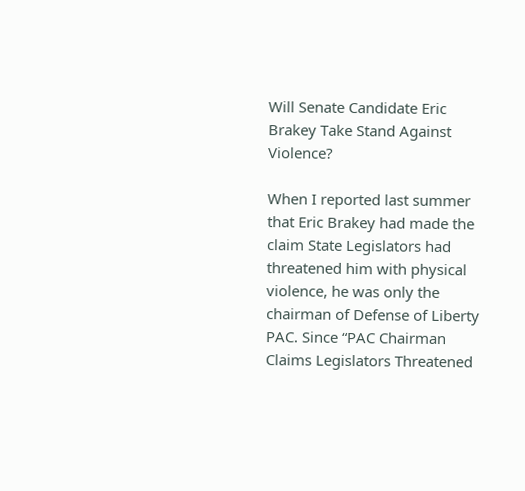Will Senate Candidate Eric Brakey Take Stand Against Violence?

When I reported last summer that Eric Brakey had made the claim State Legislators had threatened him with physical violence, he was only the chairman of Defense of Liberty PAC. Since “PAC Chairman Claims Legislators Threatened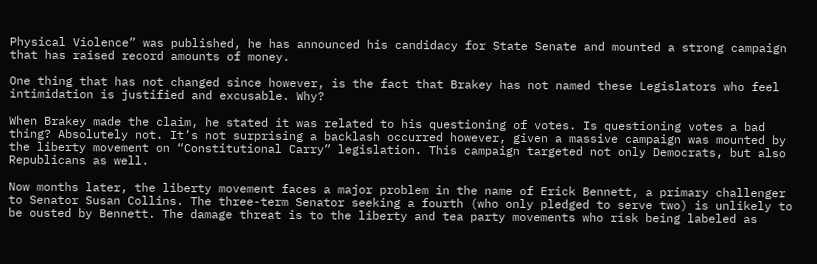Physical Violence” was published, he has announced his candidacy for State Senate and mounted a strong campaign that has raised record amounts of money.

One thing that has not changed since however, is the fact that Brakey has not named these Legislators who feel intimidation is justified and excusable. Why?

When Brakey made the claim, he stated it was related to his questioning of votes. Is questioning votes a bad thing? Absolutely not. It’s not surprising a backlash occurred however, given a massive campaign was mounted by the liberty movement on “Constitutional Carry” legislation. This campaign targeted not only Democrats, but also Republicans as well.

Now months later, the liberty movement faces a major problem in the name of Erick Bennett, a primary challenger to Senator Susan Collins. The three-term Senator seeking a fourth (who only pledged to serve two) is unlikely to be ousted by Bennett. The damage threat is to the liberty and tea party movements who risk being labeled as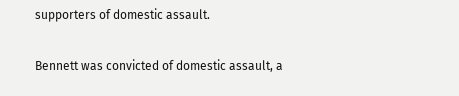supporters of domestic assault.

Bennett was convicted of domestic assault, a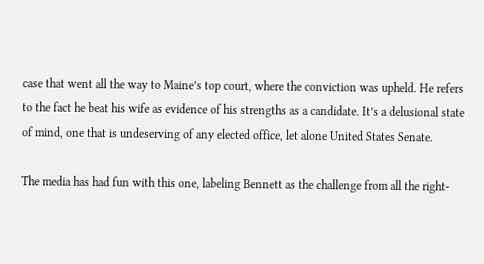case that went all the way to Maine’s top court, where the conviction was upheld. He refers to the fact he beat his wife as evidence of his strengths as a candidate. It’s a delusional state of mind, one that is undeserving of any elected office, let alone United States Senate.

The media has had fun with this one, labeling Bennett as the challenge from all the right-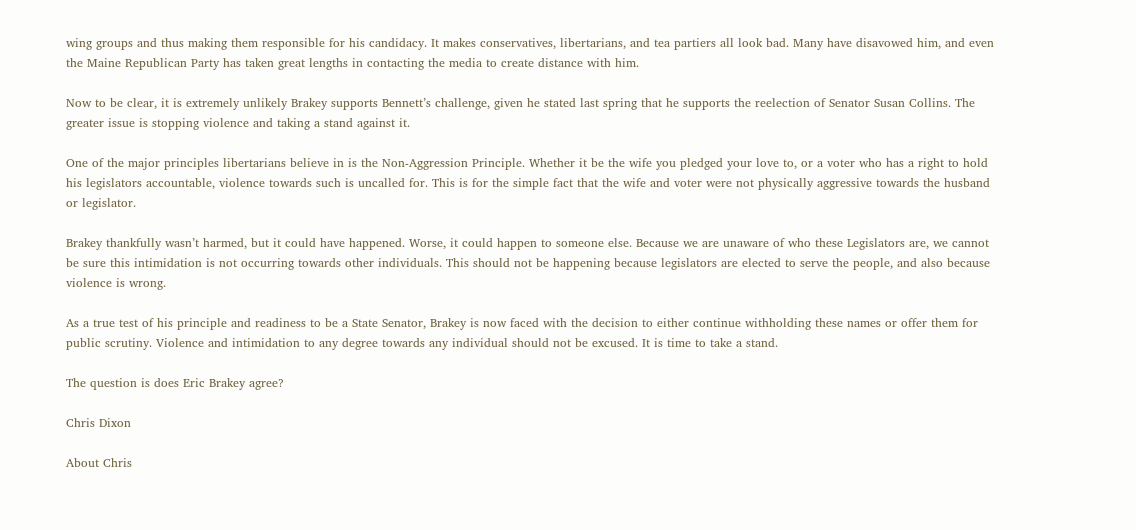wing groups and thus making them responsible for his candidacy. It makes conservatives, libertarians, and tea partiers all look bad. Many have disavowed him, and even the Maine Republican Party has taken great lengths in contacting the media to create distance with him.

Now to be clear, it is extremely unlikely Brakey supports Bennett’s challenge, given he stated last spring that he supports the reelection of Senator Susan Collins. The greater issue is stopping violence and taking a stand against it.

One of the major principles libertarians believe in is the Non-Aggression Principle. Whether it be the wife you pledged your love to, or a voter who has a right to hold his legislators accountable, violence towards such is uncalled for. This is for the simple fact that the wife and voter were not physically aggressive towards the husband or legislator.

Brakey thankfully wasn’t harmed, but it could have happened. Worse, it could happen to someone else. Because we are unaware of who these Legislators are, we cannot be sure this intimidation is not occurring towards other individuals. This should not be happening because legislators are elected to serve the people, and also because violence is wrong.

As a true test of his principle and readiness to be a State Senator, Brakey is now faced with the decision to either continue withholding these names or offer them for public scrutiny. Violence and intimidation to any degree towards any individual should not be excused. It is time to take a stand.

The question is does Eric Brakey agree?

Chris Dixon

About Chris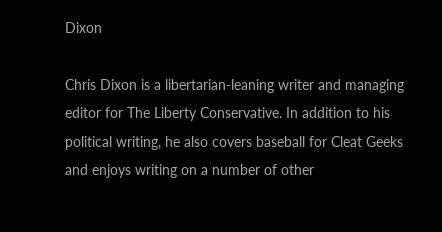Dixon

Chris Dixon is a libertarian-leaning writer and managing editor for The Liberty Conservative. In addition to his political writing, he also covers baseball for Cleat Geeks and enjoys writing on a number of other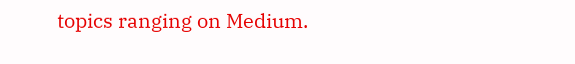topics ranging on Medium.